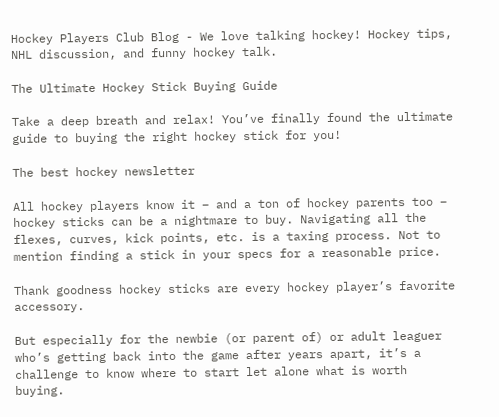Hockey Players Club Blog - We love talking hockey! Hockey tips, NHL discussion, and funny hockey talk.

The Ultimate Hockey Stick Buying Guide

Take a deep breath and relax! You’ve finally found the ultimate guide to buying the right hockey stick for you!

The best hockey newsletter

All hockey players know it – and a ton of hockey parents too – hockey sticks can be a nightmare to buy. Navigating all the flexes, curves, kick points, etc. is a taxing process. Not to mention finding a stick in your specs for a reasonable price.

Thank goodness hockey sticks are every hockey player’s favorite accessory.

But especially for the newbie (or parent of) or adult leaguer who’s getting back into the game after years apart, it’s a challenge to know where to start let alone what is worth buying.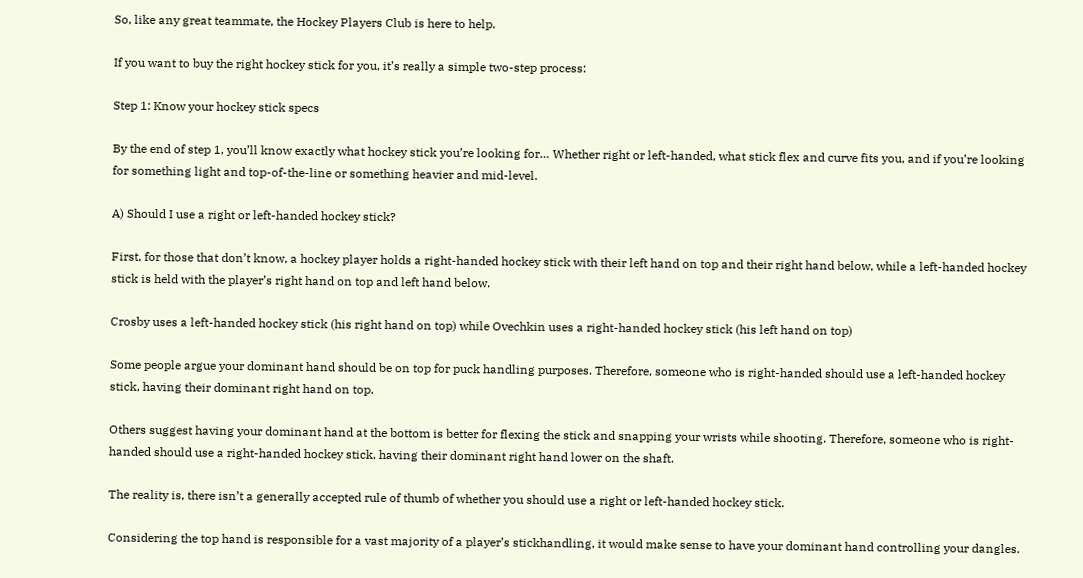So, like any great teammate, the Hockey Players Club is here to help.

If you want to buy the right hockey stick for you, it’s really a simple two-step process:

Step 1: Know your hockey stick specs

By the end of step 1, you’ll know exactly what hockey stick you’re looking for… Whether right or left-handed, what stick flex and curve fits you, and if you’re looking for something light and top-of-the-line or something heavier and mid-level.

A) Should I use a right or left-handed hockey stick?

First, for those that don’t know, a hockey player holds a right-handed hockey stick with their left hand on top and their right hand below, while a left-handed hockey stick is held with the player’s right hand on top and left hand below.

Crosby uses a left-handed hockey stick (his right hand on top) while Ovechkin uses a right-handed hockey stick (his left hand on top)

Some people argue your dominant hand should be on top for puck handling purposes. Therefore, someone who is right-handed should use a left-handed hockey stick, having their dominant right hand on top.

Others suggest having your dominant hand at the bottom is better for flexing the stick and snapping your wrists while shooting. Therefore, someone who is right-handed should use a right-handed hockey stick, having their dominant right hand lower on the shaft.

The reality is, there isn’t a generally accepted rule of thumb of whether you should use a right or left-handed hockey stick.

Considering the top hand is responsible for a vast majority of a player’s stickhandling, it would make sense to have your dominant hand controlling your dangles.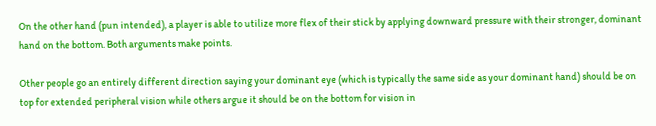On the other hand (pun intended), a player is able to utilize more flex of their stick by applying downward pressure with their stronger, dominant hand on the bottom. Both arguments make points.

Other people go an entirely different direction saying your dominant eye (which is typically the same side as your dominant hand) should be on top for extended peripheral vision while others argue it should be on the bottom for vision in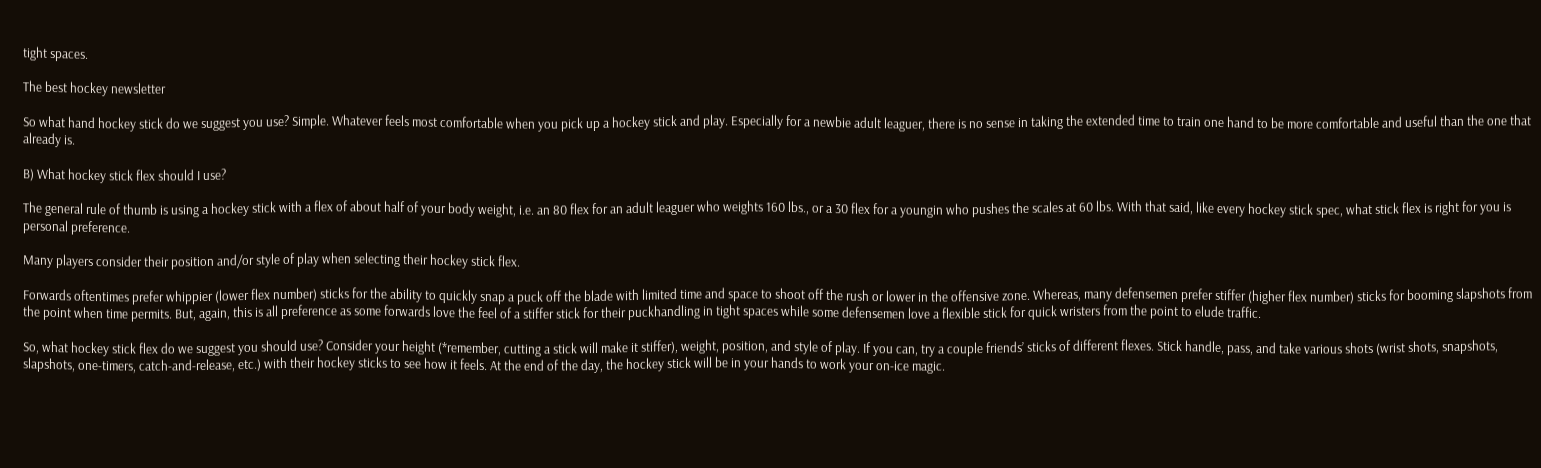tight spaces.

The best hockey newsletter

So what hand hockey stick do we suggest you use? Simple. Whatever feels most comfortable when you pick up a hockey stick and play. Especially for a newbie adult leaguer, there is no sense in taking the extended time to train one hand to be more comfortable and useful than the one that already is.

B) What hockey stick flex should I use?

The general rule of thumb is using a hockey stick with a flex of about half of your body weight, i.e. an 80 flex for an adult leaguer who weights 160 lbs., or a 30 flex for a youngin who pushes the scales at 60 lbs. With that said, like every hockey stick spec, what stick flex is right for you is personal preference.

Many players consider their position and/or style of play when selecting their hockey stick flex.

Forwards oftentimes prefer whippier (lower flex number) sticks for the ability to quickly snap a puck off the blade with limited time and space to shoot off the rush or lower in the offensive zone. Whereas, many defensemen prefer stiffer (higher flex number) sticks for booming slapshots from the point when time permits. But, again, this is all preference as some forwards love the feel of a stiffer stick for their puckhandling in tight spaces while some defensemen love a flexible stick for quick wristers from the point to elude traffic.

So, what hockey stick flex do we suggest you should use? Consider your height (*remember, cutting a stick will make it stiffer), weight, position, and style of play. If you can, try a couple friends’ sticks of different flexes. Stick handle, pass, and take various shots (wrist shots, snapshots, slapshots, one-timers, catch-and-release, etc.) with their hockey sticks to see how it feels. At the end of the day, the hockey stick will be in your hands to work your on-ice magic.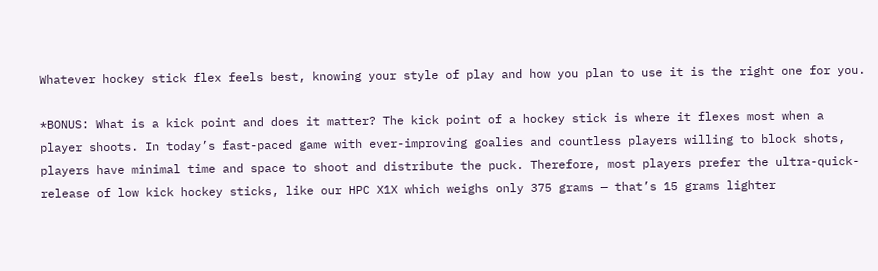Whatever hockey stick flex feels best, knowing your style of play and how you plan to use it is the right one for you.

*BONUS: What is a kick point and does it matter? The kick point of a hockey stick is where it flexes most when a player shoots. In today’s fast-paced game with ever-improving goalies and countless players willing to block shots, players have minimal time and space to shoot and distribute the puck. Therefore, most players prefer the ultra-quick-release of low kick hockey sticks, like our HPC X1X which weighs only 375 grams — that’s 15 grams lighter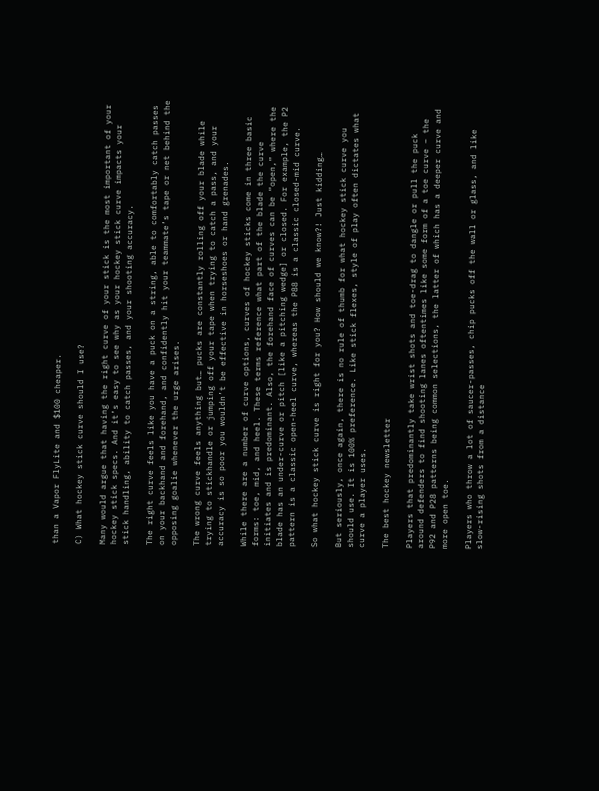than a Vapor FlyLite and $100 cheaper.

C) What hockey stick curve should I use?

Many would argue that having the right curve of your stick is the most important of your hockey stick specs. And it’s easy to see why as your hockey stick curve impacts your stick handling, ability to catch passes, and your shooting accuracy.

The right curve feels like you have a puck on a string, able to comfortably catch passes on your backhand and forehand, and confidently hit your teammate’s tape or net behind the opposing goalie whenever the urge arises.

The wrong curve feels anything but… pucks are constantly rolling off your blade while trying to stickhandle or jumping off your tape when trying to catch a pass, and your accuracy is so poor you wouldn’t be effective in horseshoes or hand grenades.

While there are a number of curve options, curves of hockey sticks come in three basic forms: toe, mid, and heel. These terms reference what part of the blade the curve initiates and is predominant. Also, the forehand face of curves can be “open,” where the blade has an under-curve or pitch [like a pitching wedge] or closed. For example, the P2 pattern is a classic open-heel curve, whereas the P88 is a classic closed-mid curve.

So what hockey stick curve is right for you? How should we know?! Just kidding…

But seriously, once again, there is no rule of thumb for what hockey stick curve you should use. It is 100% preference. Like stick flexes, style of play often dictates what curve a player uses.

The best hockey newsletter

Players that predominantly take wrist shots and toe-drag to dangle or pull the puck around defenders to find shooting lanes oftentimes like some form of a toe curve – the P92 and P28 patterns being common selections, the latter of which has a deeper curve and more open toe.

Players who throw a lot of saucer-passes, chip pucks off the wall or glass, and like slow-rising shots from a distance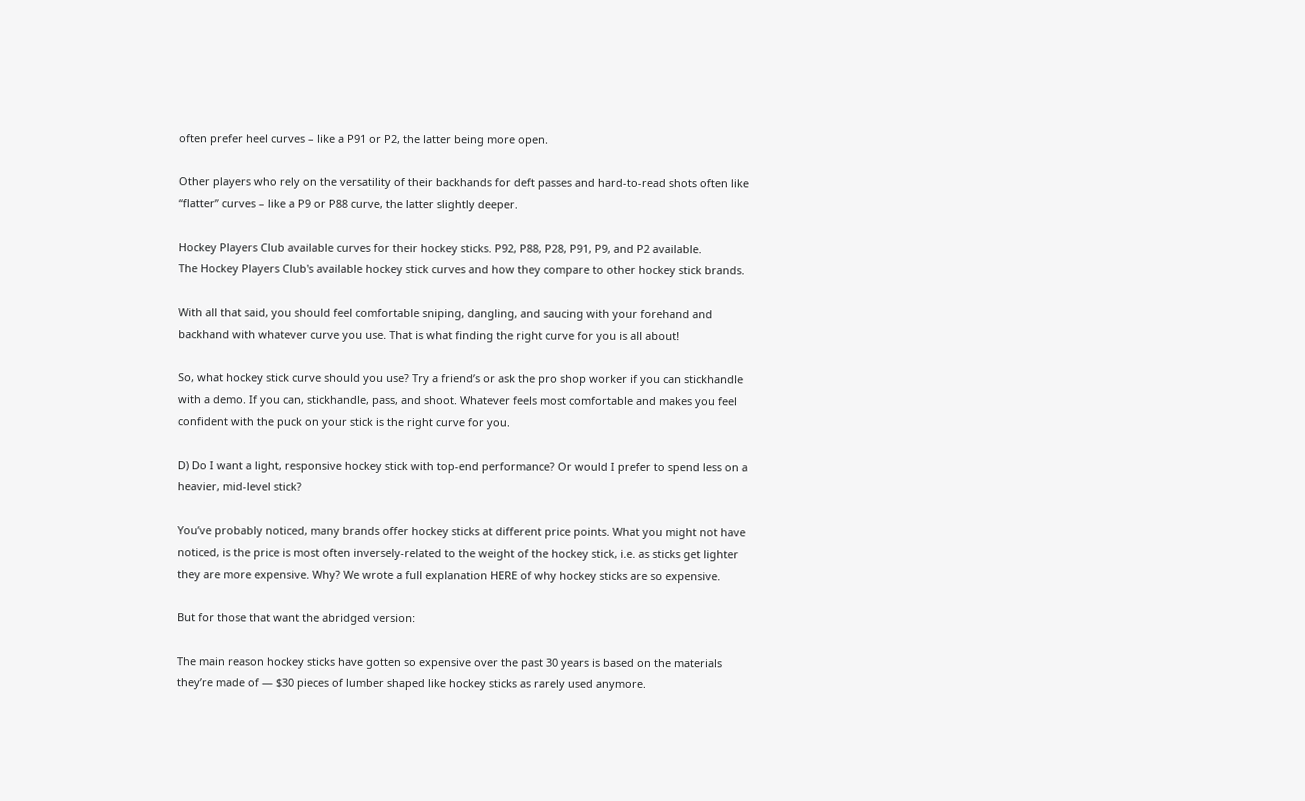often prefer heel curves – like a P91 or P2, the latter being more open.

Other players who rely on the versatility of their backhands for deft passes and hard-to-read shots often like “flatter” curves – like a P9 or P88 curve, the latter slightly deeper.

Hockey Players Club available curves for their hockey sticks. P92, P88, P28, P91, P9, and P2 available.
The Hockey Players Club's available hockey stick curves and how they compare to other hockey stick brands.

With all that said, you should feel comfortable sniping, dangling, and saucing with your forehand and backhand with whatever curve you use. That is what finding the right curve for you is all about!

So, what hockey stick curve should you use? Try a friend’s or ask the pro shop worker if you can stickhandle with a demo. If you can, stickhandle, pass, and shoot. Whatever feels most comfortable and makes you feel confident with the puck on your stick is the right curve for you.

D) Do I want a light, responsive hockey stick with top-end performance? Or would I prefer to spend less on a heavier, mid-level stick?

You’ve probably noticed, many brands offer hockey sticks at different price points. What you might not have noticed, is the price is most often inversely-related to the weight of the hockey stick, i.e. as sticks get lighter they are more expensive. Why? We wrote a full explanation HERE of why hockey sticks are so expensive.

But for those that want the abridged version:

The main reason hockey sticks have gotten so expensive over the past 30 years is based on the materials they’re made of — $30 pieces of lumber shaped like hockey sticks as rarely used anymore.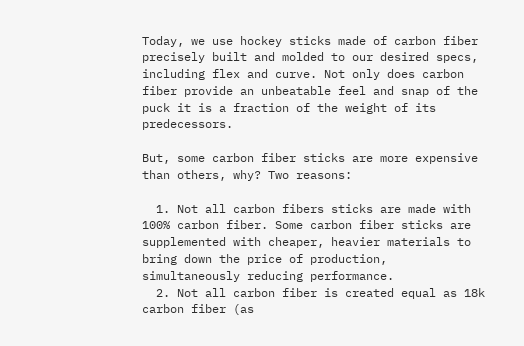Today, we use hockey sticks made of carbon fiber precisely built and molded to our desired specs, including flex and curve. Not only does carbon fiber provide an unbeatable feel and snap of the puck it is a fraction of the weight of its predecessors.

But, some carbon fiber sticks are more expensive than others, why? Two reasons:

  1. Not all carbon fibers sticks are made with 100% carbon fiber. Some carbon fiber sticks are supplemented with cheaper, heavier materials to bring down the price of production, simultaneously reducing performance.
  2. Not all carbon fiber is created equal as 18k carbon fiber (as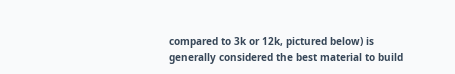compared to 3k or 12k, pictured below) is generally considered the best material to build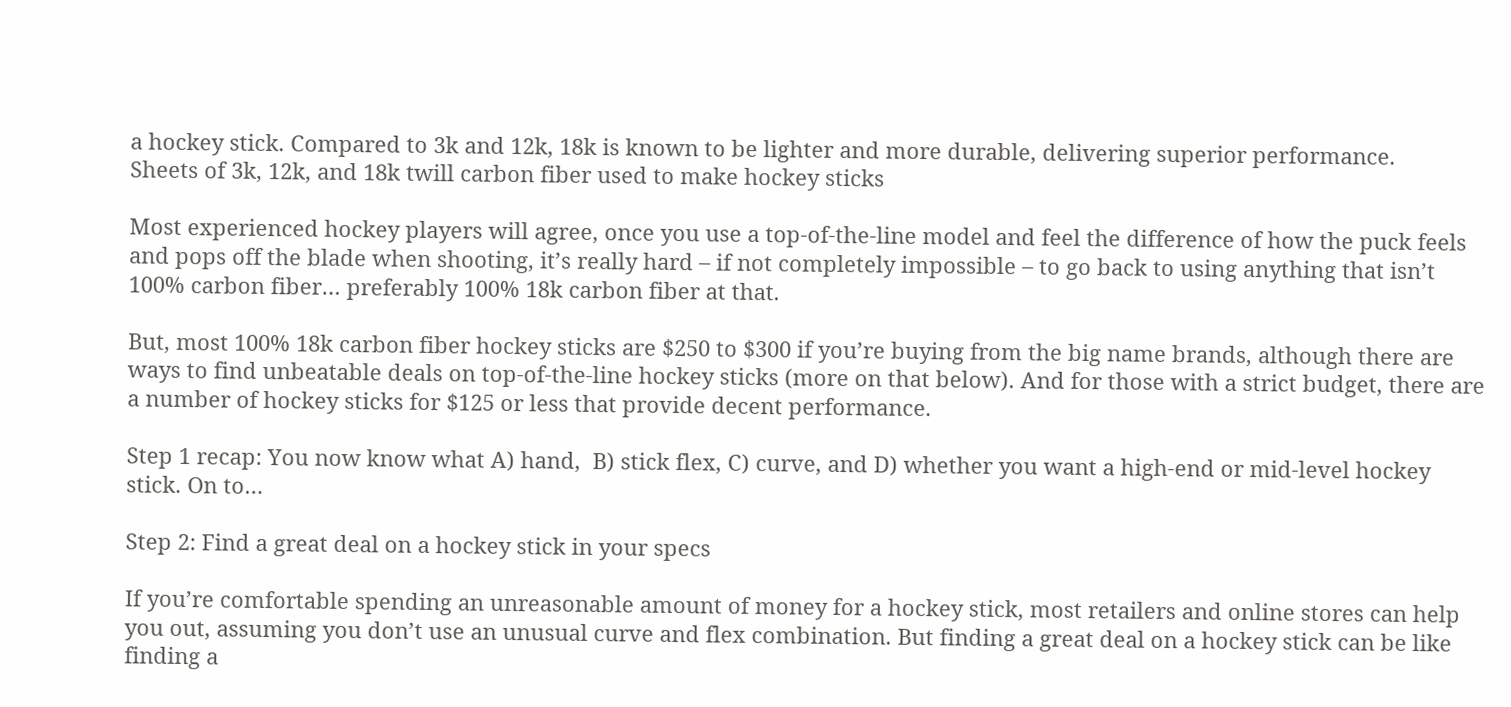a hockey stick. Compared to 3k and 12k, 18k is known to be lighter and more durable, delivering superior performance.
Sheets of 3k, 12k, and 18k twill carbon fiber used to make hockey sticks

Most experienced hockey players will agree, once you use a top-of-the-line model and feel the difference of how the puck feels and pops off the blade when shooting, it’s really hard – if not completely impossible – to go back to using anything that isn’t 100% carbon fiber… preferably 100% 18k carbon fiber at that.

But, most 100% 18k carbon fiber hockey sticks are $250 to $300 if you’re buying from the big name brands, although there are ways to find unbeatable deals on top-of-the-line hockey sticks (more on that below). And for those with a strict budget, there are a number of hockey sticks for $125 or less that provide decent performance.

Step 1 recap: You now know what A) hand,  B) stick flex, C) curve, and D) whether you want a high-end or mid-level hockey stick. On to…

Step 2: Find a great deal on a hockey stick in your specs

If you’re comfortable spending an unreasonable amount of money for a hockey stick, most retailers and online stores can help you out, assuming you don’t use an unusual curve and flex combination. But finding a great deal on a hockey stick can be like finding a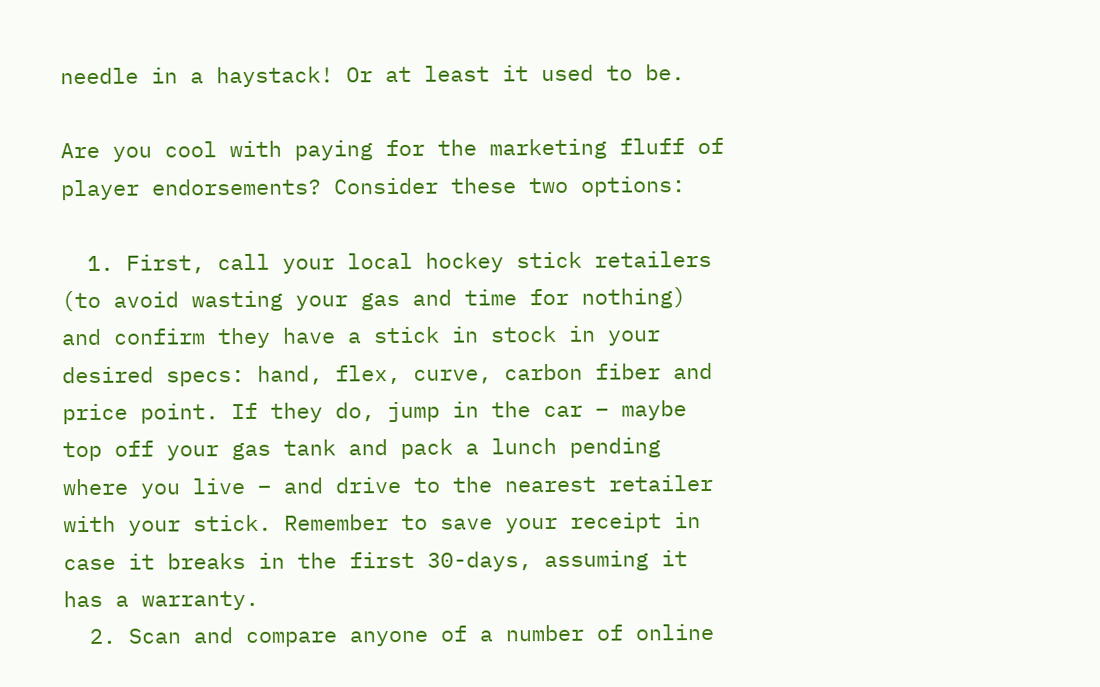needle in a haystack! Or at least it used to be.

Are you cool with paying for the marketing fluff of player endorsements? Consider these two options:

  1. First, call your local hockey stick retailers (to avoid wasting your gas and time for nothing) and confirm they have a stick in stock in your desired specs: hand, flex, curve, carbon fiber and price point. If they do, jump in the car – maybe top off your gas tank and pack a lunch pending where you live – and drive to the nearest retailer with your stick. Remember to save your receipt in case it breaks in the first 30-days, assuming it has a warranty.
  2. Scan and compare anyone of a number of online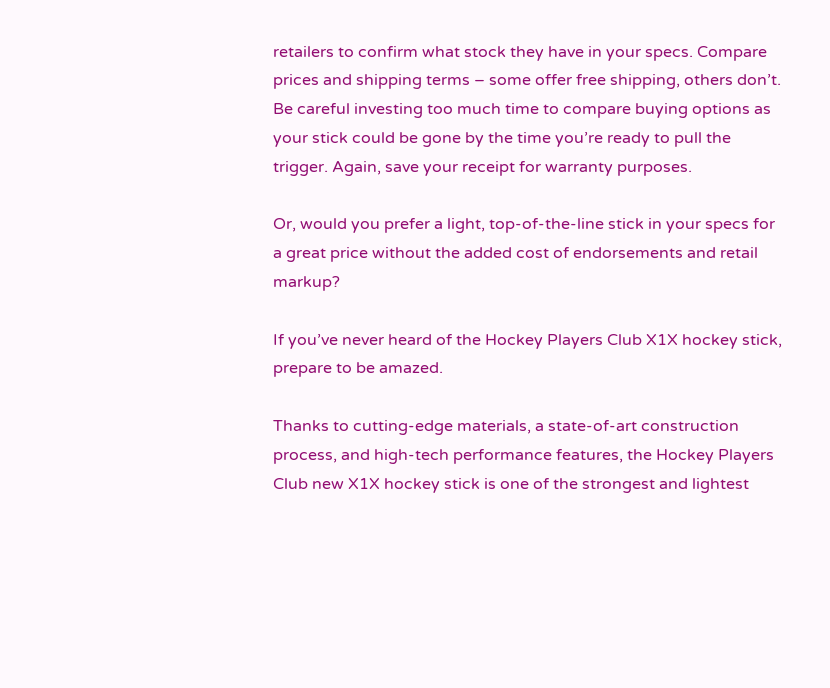retailers to confirm what stock they have in your specs. Compare prices and shipping terms – some offer free shipping, others don’t. Be careful investing too much time to compare buying options as your stick could be gone by the time you’re ready to pull the trigger. Again, save your receipt for warranty purposes.

Or, would you prefer a light, top-of-the-line stick in your specs for a great price without the added cost of endorsements and retail markup?

If you’ve never heard of the Hockey Players Club X1X hockey stick, prepare to be amazed.

Thanks to cutting-edge materials, a state-of-art construction process, and high-tech performance features, the Hockey Players Club new X1X hockey stick is one of the strongest and lightest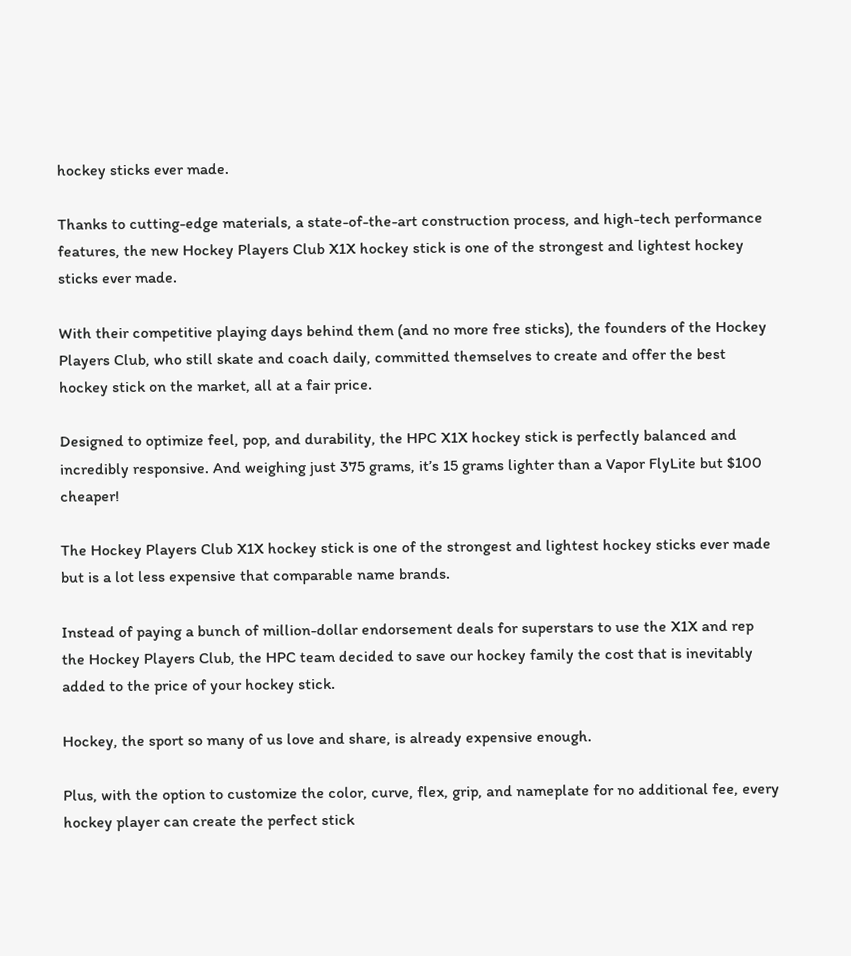hockey sticks ever made.

Thanks to cutting-edge materials, a state-of-the-art construction process, and high-tech performance features, the new Hockey Players Club X1X hockey stick is one of the strongest and lightest hockey sticks ever made.

With their competitive playing days behind them (and no more free sticks), the founders of the Hockey Players Club, who still skate and coach daily, committed themselves to create and offer the best hockey stick on the market, all at a fair price.

Designed to optimize feel, pop, and durability, the HPC X1X hockey stick is perfectly balanced and incredibly responsive. And weighing just 375 grams, it’s 15 grams lighter than a Vapor FlyLite but $100 cheaper!

The Hockey Players Club X1X hockey stick is one of the strongest and lightest hockey sticks ever made but is a lot less expensive that comparable name brands.

Instead of paying a bunch of million-dollar endorsement deals for superstars to use the X1X and rep the Hockey Players Club, the HPC team decided to save our hockey family the cost that is inevitably added to the price of your hockey stick.

Hockey, the sport so many of us love and share, is already expensive enough.

Plus, with the option to customize the color, curve, flex, grip, and nameplate for no additional fee, every hockey player can create the perfect stick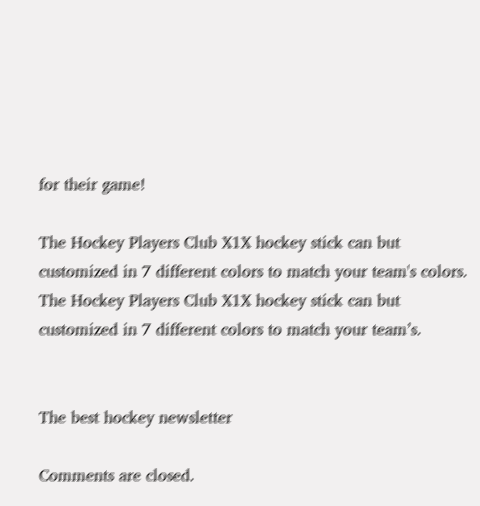for their game!

The Hockey Players Club X1X hockey stick can but customized in 7 different colors to match your team's colors.
The Hockey Players Club X1X hockey stick can but customized in 7 different colors to match your team’s.


The best hockey newsletter

Comments are closed.